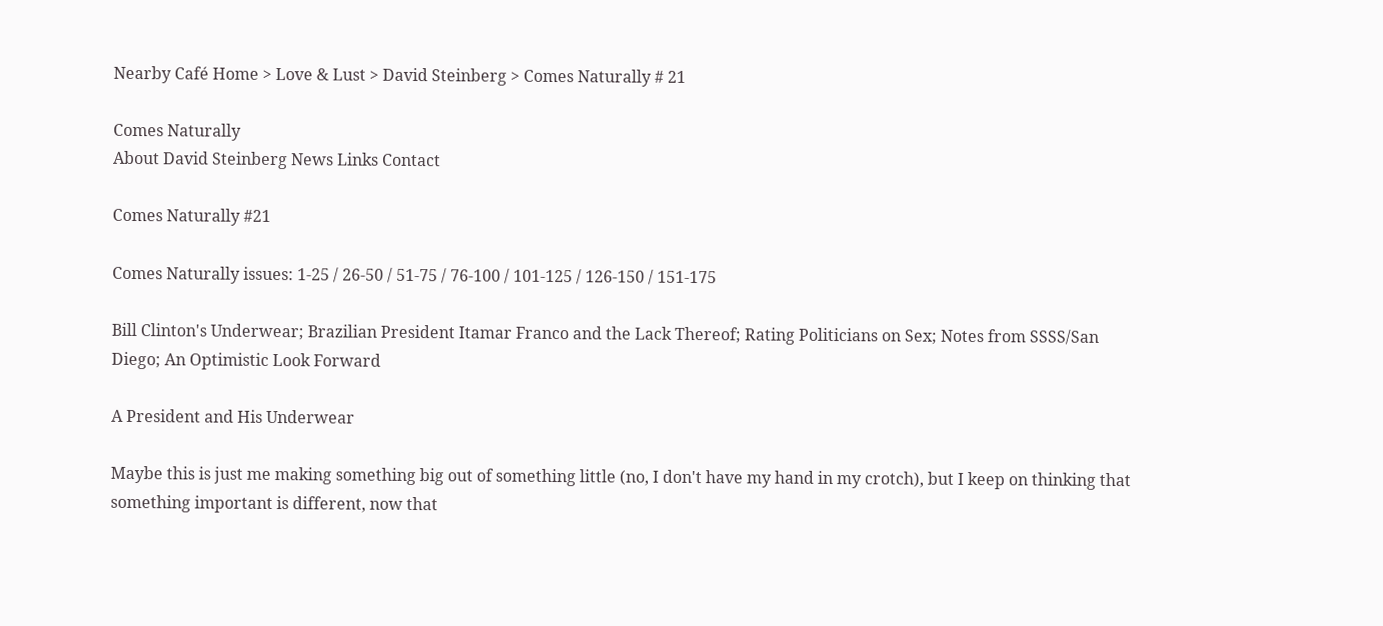Nearby Café Home > Love & Lust > David Steinberg > Comes Naturally # 21

Comes Naturally
About David Steinberg News Links Contact

Comes Naturally #21

Comes Naturally issues: 1-25 / 26-50 / 51-75 / 76-100 / 101-125 / 126-150 / 151-175

Bill Clinton's Underwear; Brazilian President Itamar Franco and the Lack Thereof; Rating Politicians on Sex; Notes from SSSS/San Diego; An Optimistic Look Forward

A President and His Underwear

Maybe this is just me making something big out of something little (no, I don't have my hand in my crotch), but I keep on thinking that something important is different, now that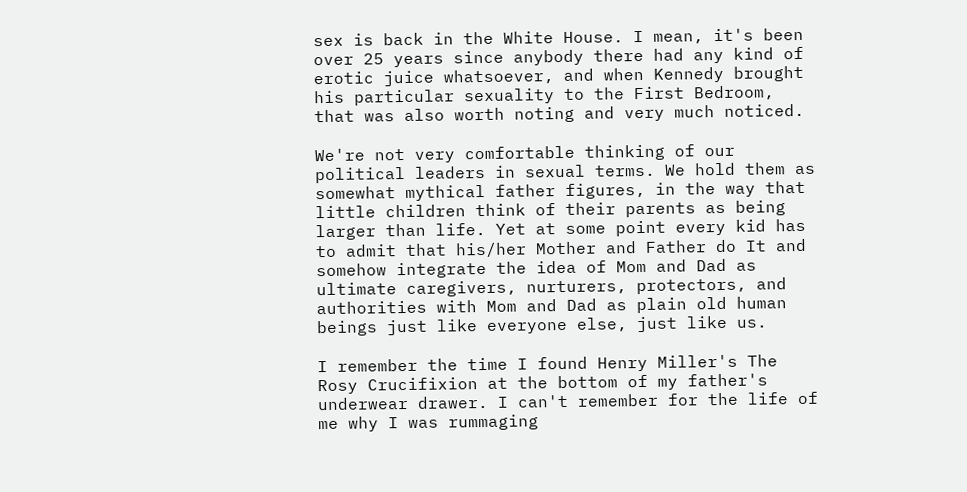sex is back in the White House. I mean, it's been over 25 years since anybody there had any kind of erotic juice whatsoever, and when Kennedy brought his particular sexuality to the First Bedroom, that was also worth noting and very much noticed.

We're not very comfortable thinking of our political leaders in sexual terms. We hold them as somewhat mythical father figures, in the way that little children think of their parents as being larger than life. Yet at some point every kid has to admit that his/her Mother and Father do It and somehow integrate the idea of Mom and Dad as ultimate caregivers, nurturers, protectors, and authorities with Mom and Dad as plain old human beings just like everyone else, just like us.

I remember the time I found Henry Miller's The Rosy Crucifixion at the bottom of my father's underwear drawer. I can't remember for the life of me why I was rummaging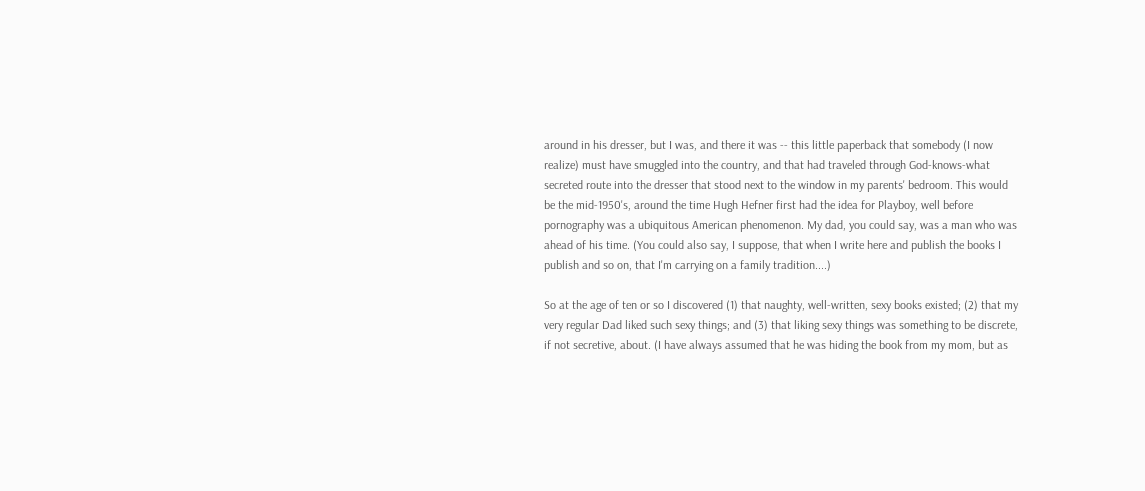around in his dresser, but I was, and there it was -- this little paperback that somebody (I now realize) must have smuggled into the country, and that had traveled through God-knows-what secreted route into the dresser that stood next to the window in my parents' bedroom. This would be the mid-1950's, around the time Hugh Hefner first had the idea for Playboy, well before pornography was a ubiquitous American phenomenon. My dad, you could say, was a man who was ahead of his time. (You could also say, I suppose, that when I write here and publish the books I publish and so on, that I'm carrying on a family tradition....)

So at the age of ten or so I discovered (1) that naughty, well-written, sexy books existed; (2) that my very regular Dad liked such sexy things; and (3) that liking sexy things was something to be discrete, if not secretive, about. (I have always assumed that he was hiding the book from my mom, but as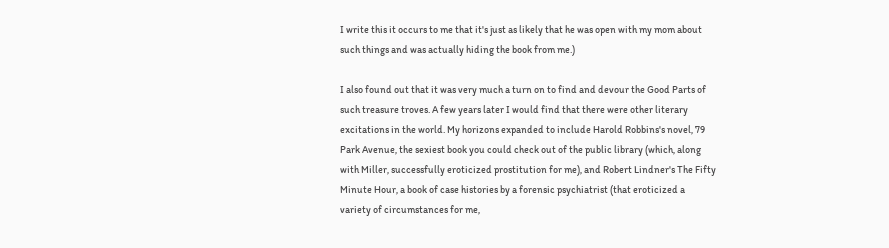I write this it occurs to me that it's just as likely that he was open with my mom about such things and was actually hiding the book from me.)

I also found out that it was very much a turn on to find and devour the Good Parts of such treasure troves. A few years later I would find that there were other literary excitations in the world. My horizons expanded to include Harold Robbins's novel, 79 Park Avenue, the sexiest book you could check out of the public library (which, along with Miller, successfully eroticized prostitution for me), and Robert Lindner's The Fifty Minute Hour, a book of case histories by a forensic psychiatrist (that eroticized a variety of circumstances for me,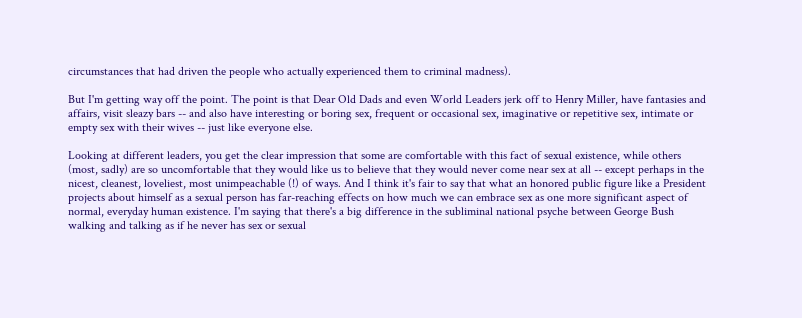circumstances that had driven the people who actually experienced them to criminal madness).

But I'm getting way off the point. The point is that Dear Old Dads and even World Leaders jerk off to Henry Miller, have fantasies and affairs, visit sleazy bars -- and also have interesting or boring sex, frequent or occasional sex, imaginative or repetitive sex, intimate or empty sex with their wives -- just like everyone else.

Looking at different leaders, you get the clear impression that some are comfortable with this fact of sexual existence, while others (most, sadly) are so uncomfortable that they would like us to believe that they would never come near sex at all -- except perhaps in the nicest, cleanest, loveliest, most unimpeachable (!) of ways. And I think it's fair to say that what an honored public figure like a President projects about himself as a sexual person has far-reaching effects on how much we can embrace sex as one more significant aspect of normal, everyday human existence. I'm saying that there's a big difference in the subliminal national psyche between George Bush walking and talking as if he never has sex or sexual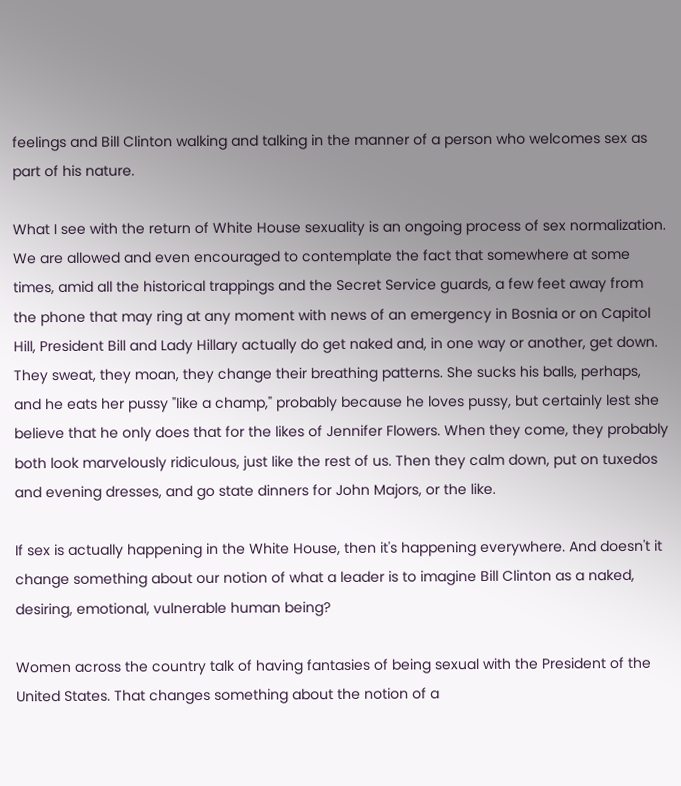feelings and Bill Clinton walking and talking in the manner of a person who welcomes sex as part of his nature.

What I see with the return of White House sexuality is an ongoing process of sex normalization. We are allowed and even encouraged to contemplate the fact that somewhere at some times, amid all the historical trappings and the Secret Service guards, a few feet away from the phone that may ring at any moment with news of an emergency in Bosnia or on Capitol Hill, President Bill and Lady Hillary actually do get naked and, in one way or another, get down. They sweat, they moan, they change their breathing patterns. She sucks his balls, perhaps, and he eats her pussy "like a champ," probably because he loves pussy, but certainly lest she believe that he only does that for the likes of Jennifer Flowers. When they come, they probably both look marvelously ridiculous, just like the rest of us. Then they calm down, put on tuxedos and evening dresses, and go state dinners for John Majors, or the like.

If sex is actually happening in the White House, then it's happening everywhere. And doesn't it change something about our notion of what a leader is to imagine Bill Clinton as a naked, desiring, emotional, vulnerable human being?

Women across the country talk of having fantasies of being sexual with the President of the United States. That changes something about the notion of a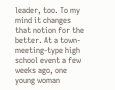leader, too. To my mind it changes that notion for the better. At a town-meeting-type high school event a few weeks ago, one young woman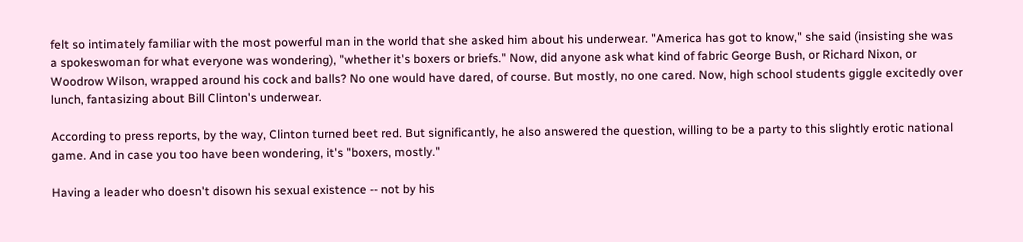felt so intimately familiar with the most powerful man in the world that she asked him about his underwear. "America has got to know," she said (insisting she was a spokeswoman for what everyone was wondering), "whether it's boxers or briefs." Now, did anyone ask what kind of fabric George Bush, or Richard Nixon, or Woodrow Wilson, wrapped around his cock and balls? No one would have dared, of course. But mostly, no one cared. Now, high school students giggle excitedly over lunch, fantasizing about Bill Clinton's underwear.

According to press reports, by the way, Clinton turned beet red. But significantly, he also answered the question, willing to be a party to this slightly erotic national game. And in case you too have been wondering, it's "boxers, mostly."

Having a leader who doesn't disown his sexual existence -- not by his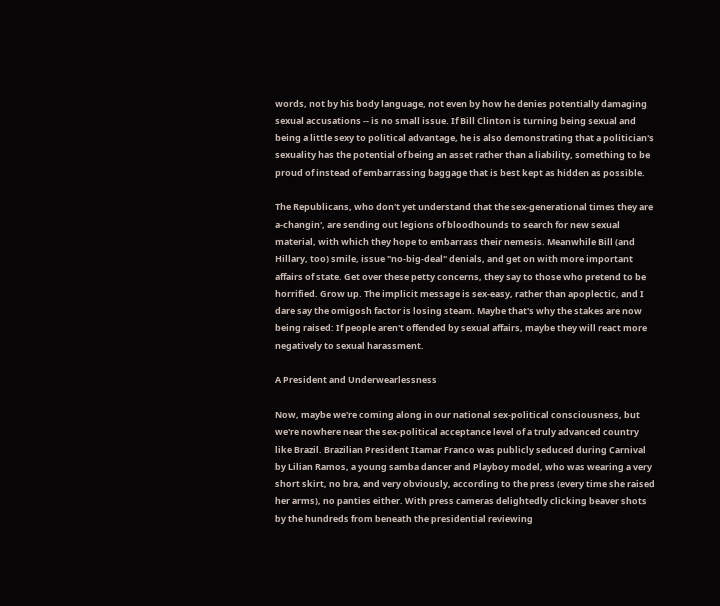words, not by his body language, not even by how he denies potentially damaging sexual accusations -- is no small issue. If Bill Clinton is turning being sexual and being a little sexy to political advantage, he is also demonstrating that a politician's sexuality has the potential of being an asset rather than a liability, something to be proud of instead of embarrassing baggage that is best kept as hidden as possible.

The Republicans, who don't yet understand that the sex-generational times they are a-changin', are sending out legions of bloodhounds to search for new sexual material, with which they hope to embarrass their nemesis. Meanwhile Bill (and Hillary, too) smile, issue "no-big-deal" denials, and get on with more important affairs of state. Get over these petty concerns, they say to those who pretend to be horrified. Grow up. The implicit message is sex-easy, rather than apoplectic, and I dare say the omigosh factor is losing steam. Maybe that's why the stakes are now being raised: If people aren't offended by sexual affairs, maybe they will react more negatively to sexual harassment.

A President and Underwearlessness

Now, maybe we're coming along in our national sex-political consciousness, but we're nowhere near the sex-political acceptance level of a truly advanced country like Brazil. Brazilian President Itamar Franco was publicly seduced during Carnival by Lilian Ramos, a young samba dancer and Playboy model, who was wearing a very short skirt, no bra, and very obviously, according to the press (every time she raised her arms), no panties either. With press cameras delightedly clicking beaver shots by the hundreds from beneath the presidential reviewing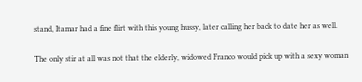stand, Itamar had a fine flirt with this young hussy, later calling her back to date her as well.

The only stir at all was not that the elderly, widowed Franco would pick up with a sexy woman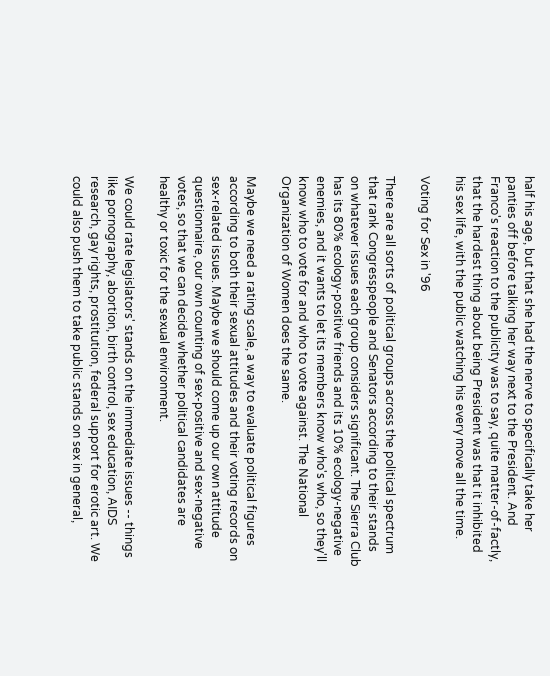half his age, but that she had the nerve to specifically take her panties off before talking her way next to the President. And Franco's reaction to the publicity was to say, quite matter-of-factly, that the hardest thing about being President was that it inhibited his sex life, with the public watching his every move all the time.

Voting for Sex in '96

There are all sorts of political groups across the political spectrum that rank Congresspeople and Senators according to their stands on whatever issues each group considers significant. The Sierra Club has its 80% ecology-positive friends and its 10% ecology-negative enemies, and it wants to let its members know who's who, so they'll know who to vote for and who to vote against. The National Organization of Women does the same.

Maybe we need a rating scale, a way to evaluate political figures according to both their sexual attitudes and their voting records on sex-related issues. Maybe we should come up our own attitude questionnaire, our own counting of sex-positive and sex-negative votes, so that we can decide whether political candidates are healthy or toxic for the sexual environment.

We could rate legislators' stands on the immediate issues -- things like pornography, abortion, birth control, sex education, AIDS research, gay rights, prostitution, federal support for erotic art. We could also push them to take public stands on sex in general,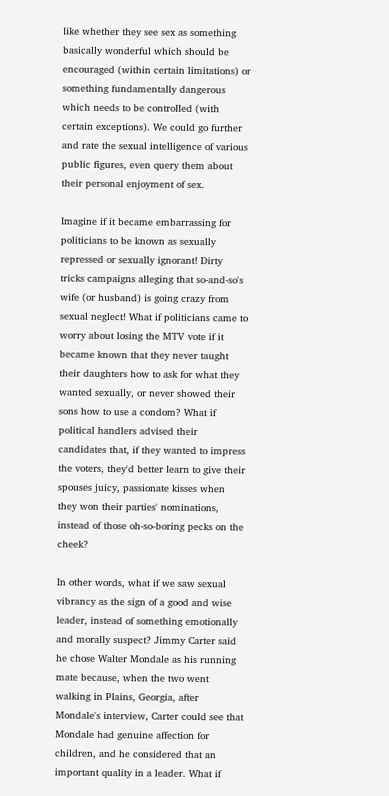like whether they see sex as something basically wonderful which should be encouraged (within certain limitations) or something fundamentally dangerous which needs to be controlled (with certain exceptions). We could go further and rate the sexual intelligence of various public figures, even query them about their personal enjoyment of sex.

Imagine if it became embarrassing for politicians to be known as sexually repressed or sexually ignorant! Dirty tricks campaigns alleging that so-and-so's wife (or husband) is going crazy from sexual neglect! What if politicians came to worry about losing the MTV vote if it became known that they never taught their daughters how to ask for what they wanted sexually, or never showed their sons how to use a condom? What if political handlers advised their candidates that, if they wanted to impress the voters, they'd better learn to give their spouses juicy, passionate kisses when they won their parties' nominations, instead of those oh-so-boring pecks on the cheek?

In other words, what if we saw sexual vibrancy as the sign of a good and wise leader, instead of something emotionally and morally suspect? Jimmy Carter said he chose Walter Mondale as his running mate because, when the two went walking in Plains, Georgia, after Mondale's interview, Carter could see that Mondale had genuine affection for children, and he considered that an important quality in a leader. What if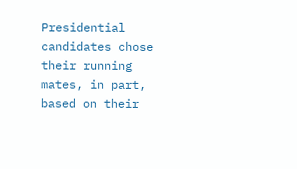Presidential candidates chose their running mates, in part, based on their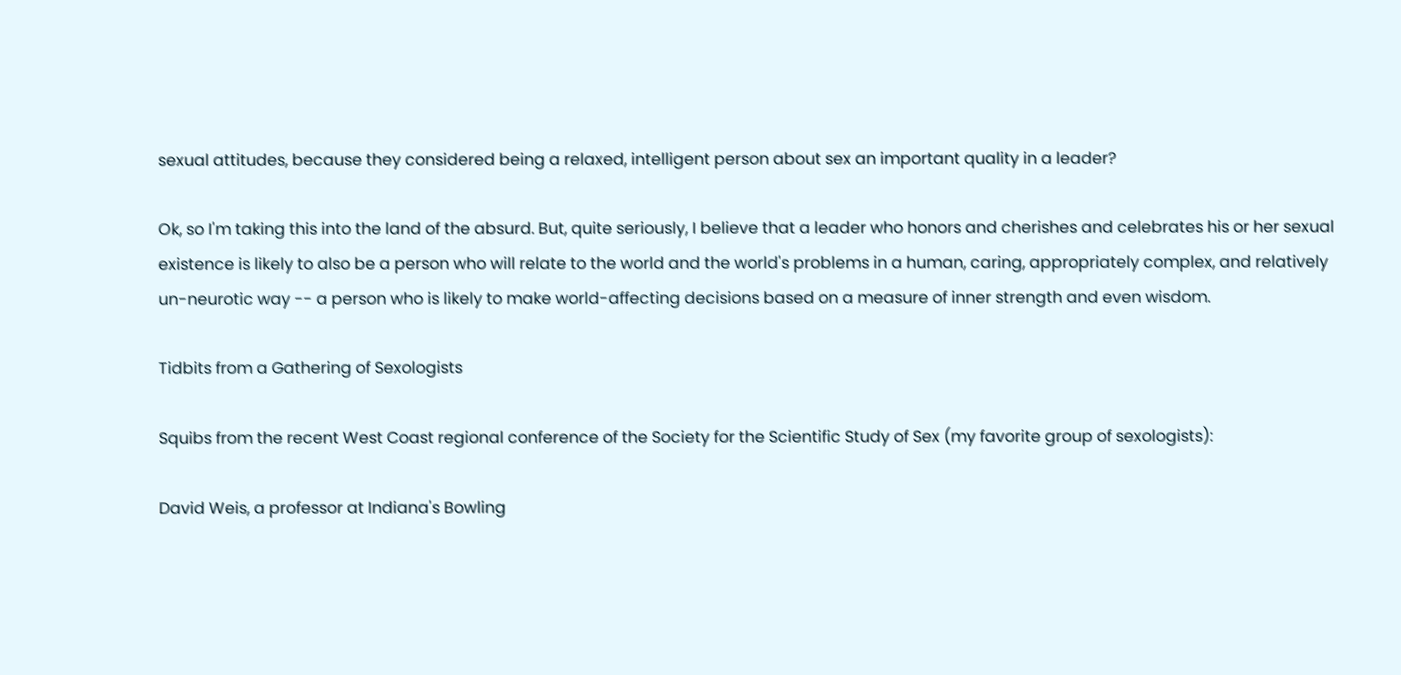sexual attitudes, because they considered being a relaxed, intelligent person about sex an important quality in a leader?

Ok, so I'm taking this into the land of the absurd. But, quite seriously, I believe that a leader who honors and cherishes and celebrates his or her sexual existence is likely to also be a person who will relate to the world and the world's problems in a human, caring, appropriately complex, and relatively un-neurotic way -- a person who is likely to make world-affecting decisions based on a measure of inner strength and even wisdom.

Tidbits from a Gathering of Sexologists

Squibs from the recent West Coast regional conference of the Society for the Scientific Study of Sex (my favorite group of sexologists):

David Weis, a professor at Indiana's Bowling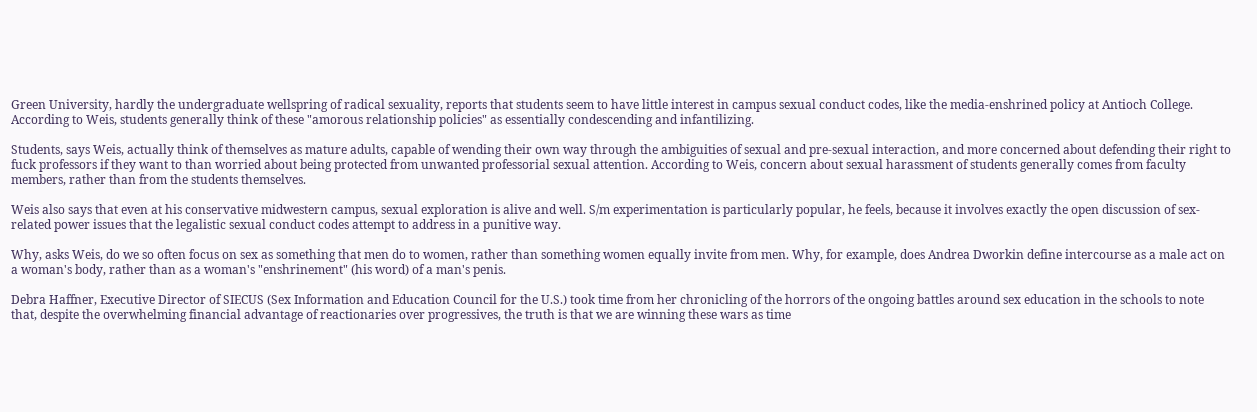Green University, hardly the undergraduate wellspring of radical sexuality, reports that students seem to have little interest in campus sexual conduct codes, like the media-enshrined policy at Antioch College. According to Weis, students generally think of these "amorous relationship policies" as essentially condescending and infantilizing.

Students, says Weis, actually think of themselves as mature adults, capable of wending their own way through the ambiguities of sexual and pre-sexual interaction, and more concerned about defending their right to fuck professors if they want to than worried about being protected from unwanted professorial sexual attention. According to Weis, concern about sexual harassment of students generally comes from faculty members, rather than from the students themselves.

Weis also says that even at his conservative midwestern campus, sexual exploration is alive and well. S/m experimentation is particularly popular, he feels, because it involves exactly the open discussion of sex-related power issues that the legalistic sexual conduct codes attempt to address in a punitive way.

Why, asks Weis, do we so often focus on sex as something that men do to women, rather than something women equally invite from men. Why, for example, does Andrea Dworkin define intercourse as a male act on a woman's body, rather than as a woman's "enshrinement" (his word) of a man's penis.

Debra Haffner, Executive Director of SIECUS (Sex Information and Education Council for the U.S.) took time from her chronicling of the horrors of the ongoing battles around sex education in the schools to note that, despite the overwhelming financial advantage of reactionaries over progressives, the truth is that we are winning these wars as time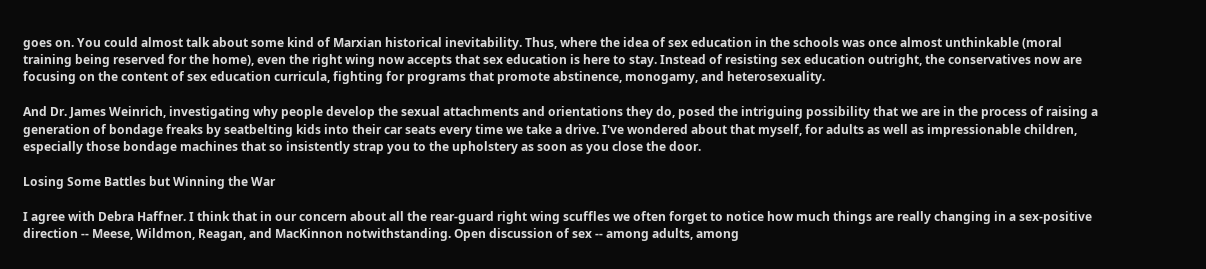goes on. You could almost talk about some kind of Marxian historical inevitability. Thus, where the idea of sex education in the schools was once almost unthinkable (moral training being reserved for the home), even the right wing now accepts that sex education is here to stay. Instead of resisting sex education outright, the conservatives now are focusing on the content of sex education curricula, fighting for programs that promote abstinence, monogamy, and heterosexuality.

And Dr. James Weinrich, investigating why people develop the sexual attachments and orientations they do, posed the intriguing possibility that we are in the process of raising a generation of bondage freaks by seatbelting kids into their car seats every time we take a drive. I've wondered about that myself, for adults as well as impressionable children, especially those bondage machines that so insistently strap you to the upholstery as soon as you close the door.

Losing Some Battles but Winning the War

I agree with Debra Haffner. I think that in our concern about all the rear-guard right wing scuffles we often forget to notice how much things are really changing in a sex-positive direction -- Meese, Wildmon, Reagan, and MacKinnon notwithstanding. Open discussion of sex -- among adults, among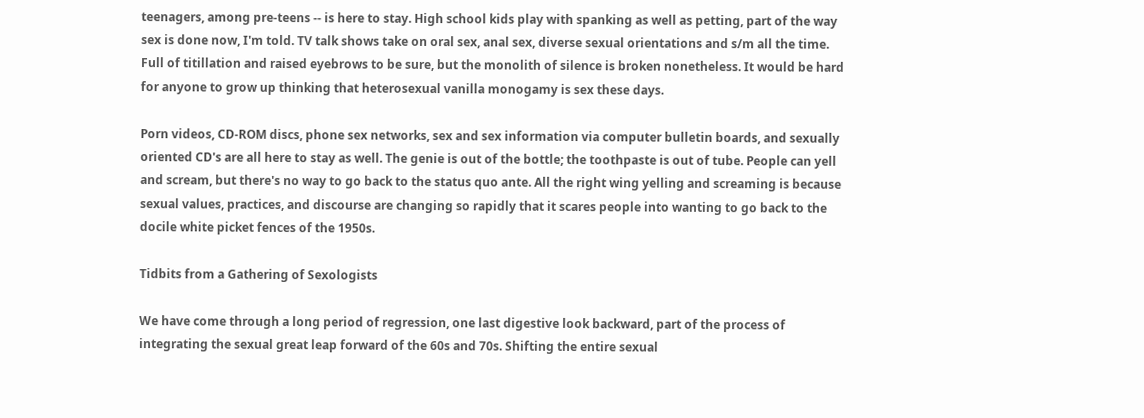teenagers, among pre-teens -- is here to stay. High school kids play with spanking as well as petting, part of the way sex is done now, I'm told. TV talk shows take on oral sex, anal sex, diverse sexual orientations and s/m all the time. Full of titillation and raised eyebrows to be sure, but the monolith of silence is broken nonetheless. It would be hard for anyone to grow up thinking that heterosexual vanilla monogamy is sex these days.

Porn videos, CD-ROM discs, phone sex networks, sex and sex information via computer bulletin boards, and sexually oriented CD's are all here to stay as well. The genie is out of the bottle; the toothpaste is out of tube. People can yell and scream, but there's no way to go back to the status quo ante. All the right wing yelling and screaming is because sexual values, practices, and discourse are changing so rapidly that it scares people into wanting to go back to the docile white picket fences of the 1950s.

Tidbits from a Gathering of Sexologists

We have come through a long period of regression, one last digestive look backward, part of the process of integrating the sexual great leap forward of the 60s and 70s. Shifting the entire sexual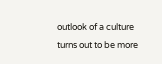outlook of a culture turns out to be more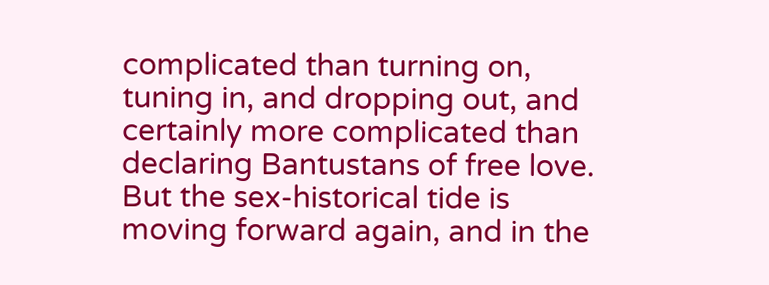complicated than turning on, tuning in, and dropping out, and certainly more complicated than declaring Bantustans of free love. But the sex-historical tide is moving forward again, and in the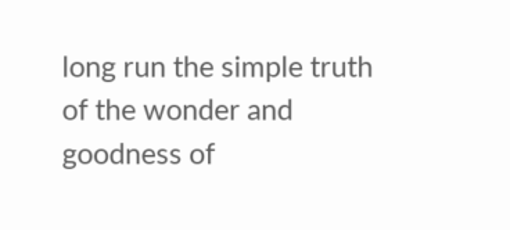long run the simple truth of the wonder and goodness of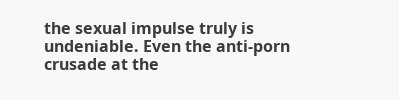the sexual impulse truly is undeniable. Even the anti-porn crusade at the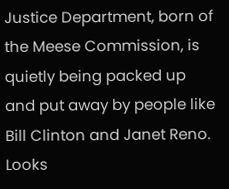Justice Department, born of the Meese Commission, is quietly being packed up and put away by people like Bill Clinton and Janet Reno. Looks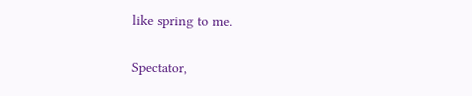like spring to me.

Spectator,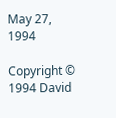May 27, 1994

Copyright © 1994 David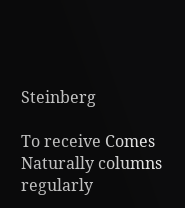Steinberg

To receive Comes Naturally columns regularly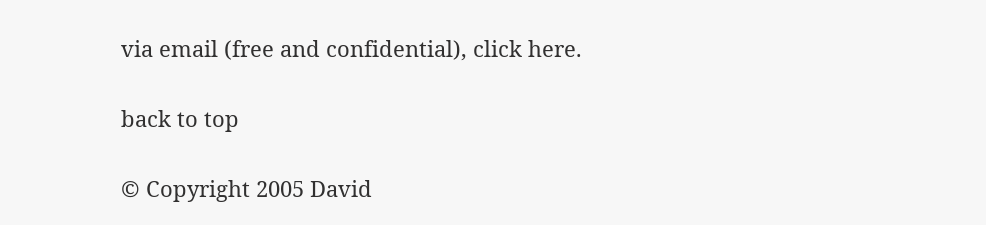via email (free and confidential), click here.

back to top

© Copyright 2005 David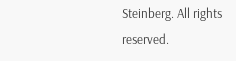Steinberg. All rights reserved.